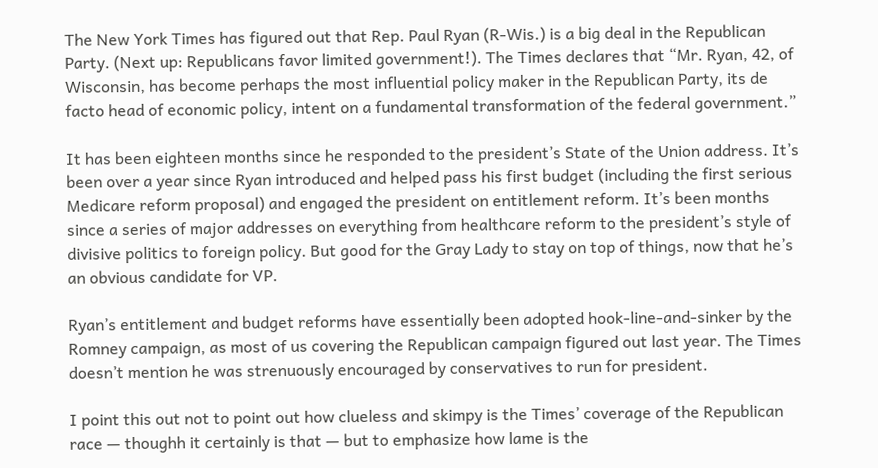The New York Times has figured out that Rep. Paul Ryan (R-Wis.) is a big deal in the Republican Party. (Next up: Republicans favor limited government!). The Times declares that “Mr. Ryan, 42, of Wisconsin, has become perhaps the most influential policy maker in the Republican Party, its de facto head of economic policy, intent on a fundamental transformation of the federal government.”

It has been eighteen months since he responded to the president’s State of the Union address. It’s been over a year since Ryan introduced and helped pass his first budget (including the first serious Medicare reform proposal) and engaged the president on entitlement reform. It’s been months since a series of major addresses on everything from healthcare reform to the president’s style of divisive politics to foreign policy. But good for the Gray Lady to stay on top of things, now that he’s an obvious candidate for VP.

Ryan’s entitlement and budget reforms have essentially been adopted hook-line-and-sinker by the Romney campaign, as most of us covering the Republican campaign figured out last year. The Times doesn’t mention he was strenuously encouraged by conservatives to run for president.

I point this out not to point out how clueless and skimpy is the Times’ coverage of the Republican race — thoughh it certainly is that — but to emphasize how lame is the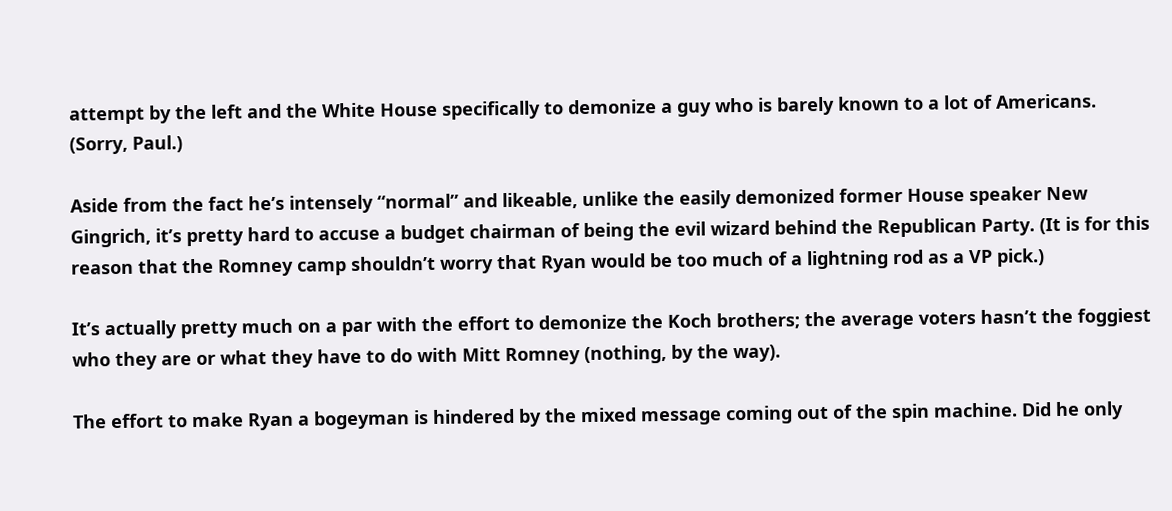attempt by the left and the White House specifically to demonize a guy who is barely known to a lot of Americans. (Sorry, Paul.)

Aside from the fact he’s intensely “normal” and likeable, unlike the easily demonized former House speaker New Gingrich, it’s pretty hard to accuse a budget chairman of being the evil wizard behind the Republican Party. (It is for this reason that the Romney camp shouldn’t worry that Ryan would be too much of a lightning rod as a VP pick.)

It’s actually pretty much on a par with the effort to demonize the Koch brothers; the average voters hasn’t the foggiest who they are or what they have to do with Mitt Romney (nothing, by the way).

The effort to make Ryan a bogeyman is hindered by the mixed message coming out of the spin machine. Did he only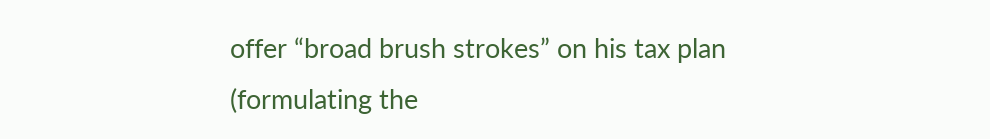offer “broad brush strokes” on his tax plan (formulating the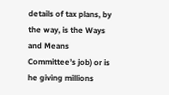details of tax plans, by the way, is the Ways and Means Committee’s job) or is he giving millions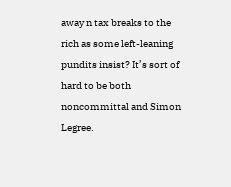away n tax breaks to the rich as some left-leaning pundits insist? It’s sort of hard to be both noncommittal and Simon Legree.